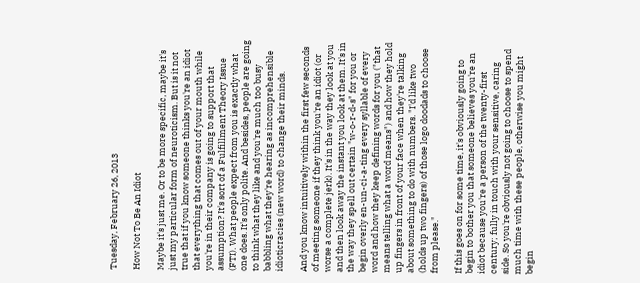Tuesday, February 26, 2013

How Not To Be An Idiot

Maybe it's just me. Or to be more specific, maybe it's just my particular form of neuroticism. But is it not true that if you know someone thinks you're an idiot that everything that comes out of your mouth while you're in their company is going to support that assumption? It's sort of a Fulfillment Theory Issue (FTI). What people expect from you is exactly what one does. It's only polite. And besides, people are going to think what they like and you're much too busy babbling what they're hearing as incomprehensible idioticracies (new word) to change their minds.

And you know intuitively within the first few seconds of meeting someone if they think you're an idiot (or worse a complete jerk). It's in the way they look at you and then look away the instant you look at them. It's in the way they spell out certain "w-o-r-d-s" for you or begin overly en-un-ci-a-ting every syllable of every word and how they keep defining words for you ("that means telling what a word means") and how they hold up fingers in front of your face when they're talking about something to do with numbers. "I'd like two (holds up two fingers) of those logo doodads to choose from please."

If this goes on for some time, it's obviously going to begin to bother you that someone believes you're an idiot because you're a person of the twenty-first century; fully in touch with your sensitive, caring side. So you're obviously not going to choose to spend much time with these people, otherwise you might begin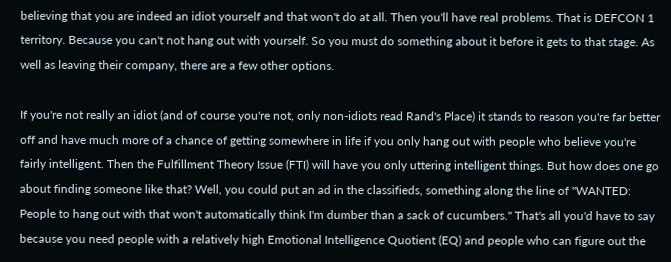believing that you are indeed an idiot yourself and that won't do at all. Then you'll have real problems. That is DEFCON 1 territory. Because you can't not hang out with yourself. So you must do something about it before it gets to that stage. As well as leaving their company, there are a few other options.

If you're not really an idiot (and of course you're not, only non-idiots read Rand's Place) it stands to reason you're far better off and have much more of a chance of getting somewhere in life if you only hang out with people who believe you're fairly intelligent. Then the Fulfillment Theory Issue (FTI) will have you only uttering intelligent things. But how does one go about finding someone like that? Well, you could put an ad in the classifieds, something along the line of "WANTED: People to hang out with that won't automatically think I'm dumber than a sack of cucumbers." That's all you'd have to say because you need people with a relatively high Emotional Intelligence Quotient (EQ) and people who can figure out the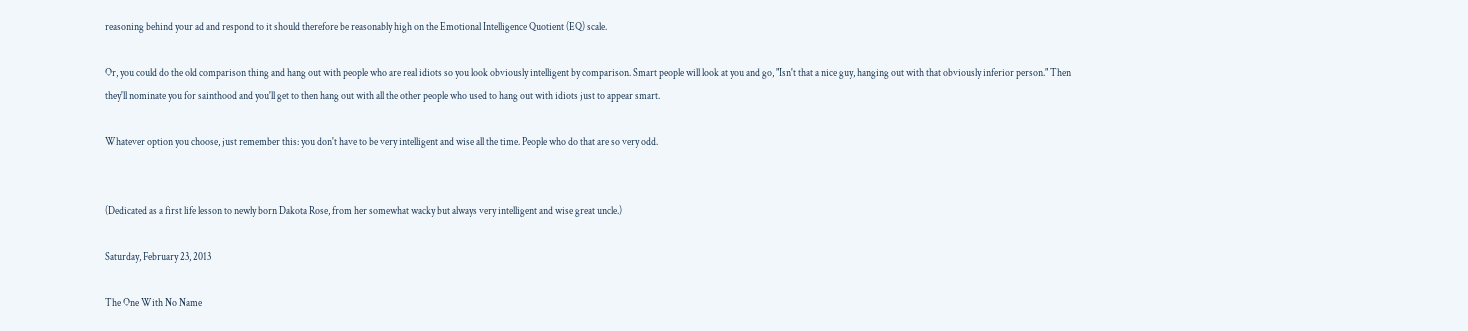reasoning behind your ad and respond to it should therefore be reasonably high on the Emotional Intelligence Quotient (EQ) scale.

Or, you could do the old comparison thing and hang out with people who are real idiots so you look obviously intelligent by comparison. Smart people will look at you and go, "Isn't that a nice guy, hanging out with that obviously inferior person." Then they'll nominate you for sainthood and you'll get to then hang out with all the other people who used to hang out with idiots just to appear smart.

Whatever option you choose, just remember this: you don't have to be very intelligent and wise all the time. People who do that are so very odd.


(Dedicated as a first life lesson to newly born Dakota Rose, from her somewhat wacky but always very intelligent and wise great uncle.)

Saturday, February 23, 2013

The One With No Name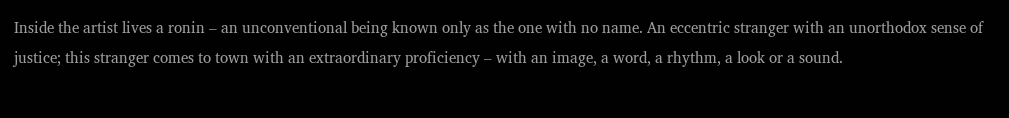Inside the artist lives a ronin – an unconventional being known only as the one with no name. An eccentric stranger with an unorthodox sense of justice; this stranger comes to town with an extraordinary proficiency – with an image, a word, a rhythm, a look or a sound.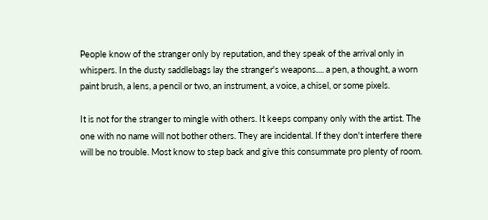People know of the stranger only by reputation, and they speak of the arrival only in whispers. In the dusty saddlebags lay the stranger's weapons.... a pen, a thought, a worn paint brush, a lens, a pencil or two, an instrument, a voice, a chisel, or some pixels.

It is not for the stranger to mingle with others. It keeps company only with the artist. The one with no name will not bother others. They are incidental. If they don't interfere there will be no trouble. Most know to step back and give this consummate pro plenty of room.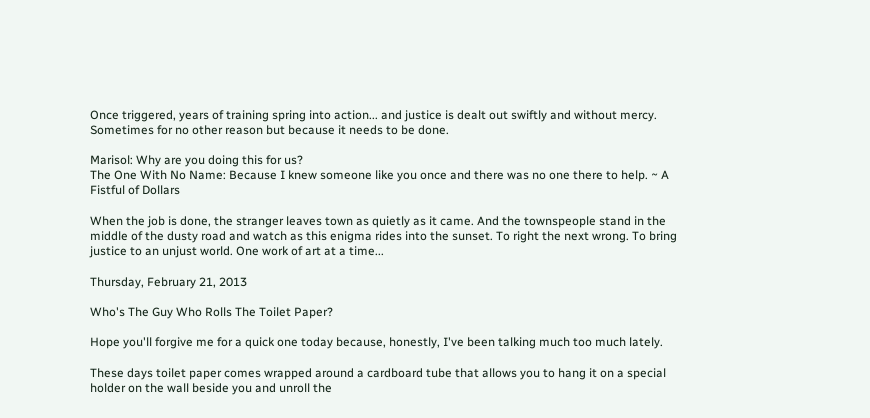Once triggered, years of training spring into action... and justice is dealt out swiftly and without mercy. Sometimes for no other reason but because it needs to be done.

Marisol: Why are you doing this for us?
The One With No Name: Because I knew someone like you once and there was no one there to help. ~ A Fistful of Dollars

When the job is done, the stranger leaves town as quietly as it came. And the townspeople stand in the middle of the dusty road and watch as this enigma rides into the sunset. To right the next wrong. To bring justice to an unjust world. One work of art at a time...

Thursday, February 21, 2013

Who's The Guy Who Rolls The Toilet Paper?

Hope you'll forgive me for a quick one today because, honestly, I've been talking much too much lately.

These days toilet paper comes wrapped around a cardboard tube that allows you to hang it on a special holder on the wall beside you and unroll the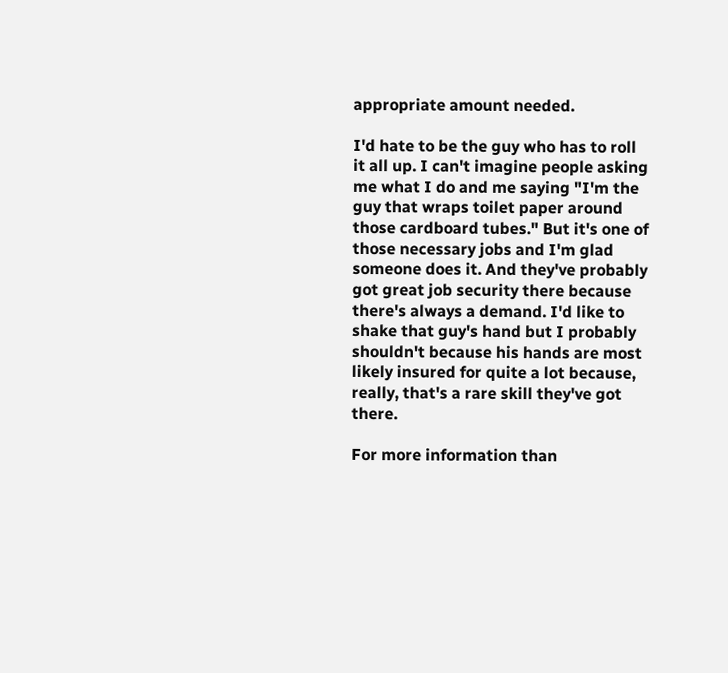appropriate amount needed.

I'd hate to be the guy who has to roll it all up. I can't imagine people asking me what I do and me saying "I'm the guy that wraps toilet paper around those cardboard tubes." But it's one of those necessary jobs and I'm glad someone does it. And they've probably got great job security there because there's always a demand. I'd like to shake that guy's hand but I probably shouldn't because his hands are most likely insured for quite a lot because, really, that's a rare skill they've got there.

For more information than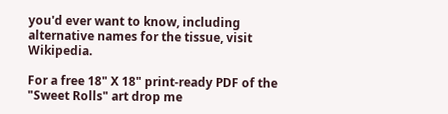you'd ever want to know, including alternative names for the tissue, visit Wikipedia.

For a free 18" X 18" print-ready PDF of the "Sweet Rolls" art drop me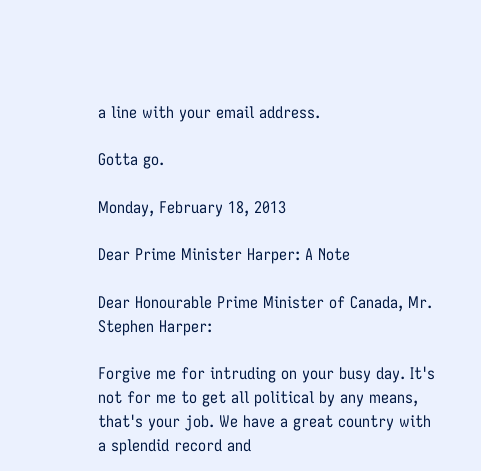a line with your email address.

Gotta go.

Monday, February 18, 2013

Dear Prime Minister Harper: A Note

Dear Honourable Prime Minister of Canada, Mr. Stephen Harper:

Forgive me for intruding on your busy day. It's not for me to get all political by any means, that's your job. We have a great country with a splendid record and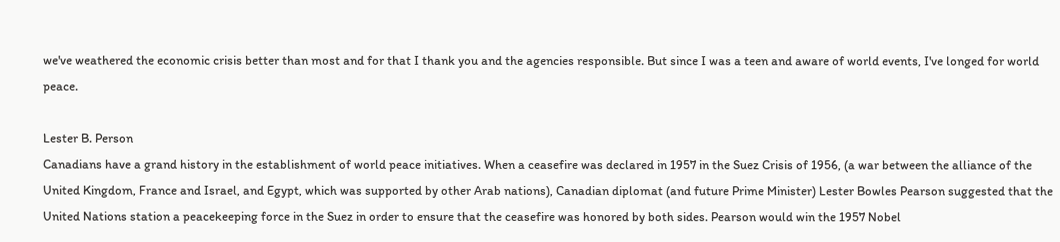we've weathered the economic crisis better than most and for that I thank you and the agencies responsible. But since I was a teen and aware of world events, I've longed for world peace.

Lester B. Person
Canadians have a grand history in the establishment of world peace initiatives. When a ceasefire was declared in 1957 in the Suez Crisis of 1956, (a war between the alliance of the United Kingdom, France and Israel, and Egypt, which was supported by other Arab nations), Canadian diplomat (and future Prime Minister) Lester Bowles Pearson suggested that the United Nations station a peacekeeping force in the Suez in order to ensure that the ceasefire was honored by both sides. Pearson would win the 1957 Nobel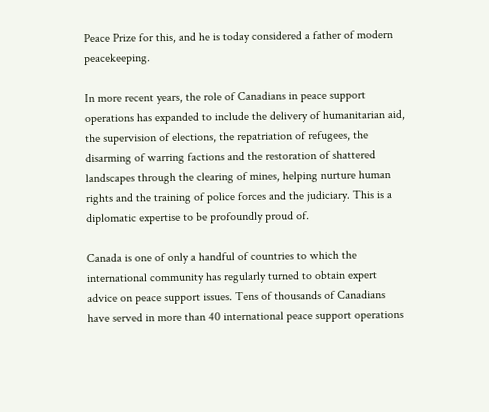Peace Prize for this, and he is today considered a father of modern peacekeeping.

In more recent years, the role of Canadians in peace support operations has expanded to include the delivery of humanitarian aid, the supervision of elections, the repatriation of refugees, the disarming of warring factions and the restoration of shattered landscapes through the clearing of mines, helping nurture human rights and the training of police forces and the judiciary. This is a diplomatic expertise to be profoundly proud of.

Canada is one of only a handful of countries to which the international community has regularly turned to obtain expert advice on peace support issues. Tens of thousands of Canadians have served in more than 40 international peace support operations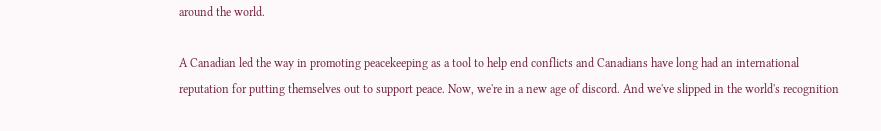around the world.

A Canadian led the way in promoting peacekeeping as a tool to help end conflicts and Canadians have long had an international reputation for putting themselves out to support peace. Now, we're in a new age of discord. And we've slipped in the world's recognition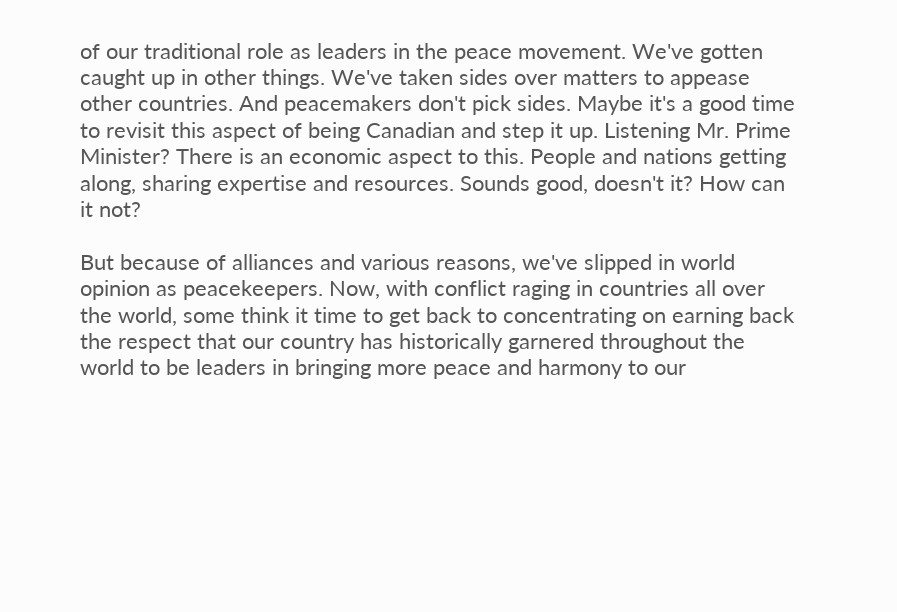of our traditional role as leaders in the peace movement. We've gotten caught up in other things. We've taken sides over matters to appease other countries. And peacemakers don't pick sides. Maybe it's a good time to revisit this aspect of being Canadian and step it up. Listening Mr. Prime Minister? There is an economic aspect to this. People and nations getting along, sharing expertise and resources. Sounds good, doesn't it? How can it not?

But because of alliances and various reasons, we've slipped in world opinion as peacekeepers. Now, with conflict raging in countries all over the world, some think it time to get back to concentrating on earning back the respect that our country has historically garnered throughout the world to be leaders in bringing more peace and harmony to our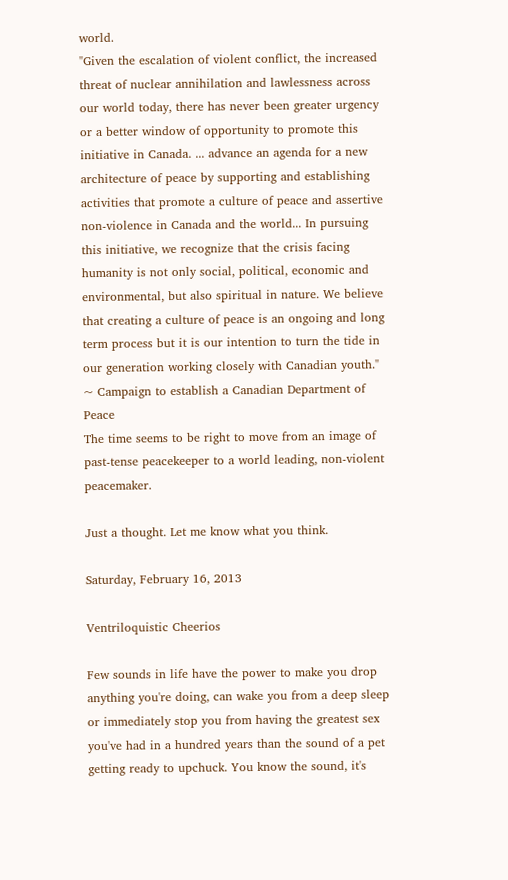world.
"Given the escalation of violent conflict, the increased threat of nuclear annihilation and lawlessness across our world today, there has never been greater urgency or a better window of opportunity to promote this initiative in Canada. ... advance an agenda for a new architecture of peace by supporting and establishing activities that promote a culture of peace and assertive non-violence in Canada and the world... In pursuing this initiative, we recognize that the crisis facing humanity is not only social, political, economic and environmental, but also spiritual in nature. We believe that creating a culture of peace is an ongoing and long term process but it is our intention to turn the tide in our generation working closely with Canadian youth." ~ Campaign to establish a Canadian Department of Peace
The time seems to be right to move from an image of past-tense peacekeeper to a world leading, non-violent peacemaker.

Just a thought. Let me know what you think.

Saturday, February 16, 2013

Ventriloquistic Cheerios

Few sounds in life have the power to make you drop anything you're doing, can wake you from a deep sleep or immediately stop you from having the greatest sex you've had in a hundred years than the sound of a pet getting ready to upchuck. You know the sound, it's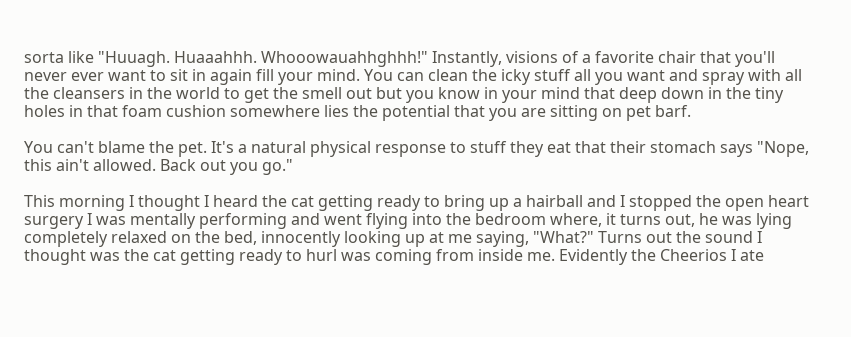sorta like "Huuagh. Huaaahhh. Whooowauahhghhh!" Instantly, visions of a favorite chair that you'll never ever want to sit in again fill your mind. You can clean the icky stuff all you want and spray with all the cleansers in the world to get the smell out but you know in your mind that deep down in the tiny holes in that foam cushion somewhere lies the potential that you are sitting on pet barf.

You can't blame the pet. It's a natural physical response to stuff they eat that their stomach says "Nope, this ain't allowed. Back out you go."

This morning I thought I heard the cat getting ready to bring up a hairball and I stopped the open heart surgery I was mentally performing and went flying into the bedroom where, it turns out, he was lying completely relaxed on the bed, innocently looking up at me saying, "What?" Turns out the sound I thought was the cat getting ready to hurl was coming from inside me. Evidently the Cheerios I ate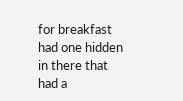for breakfast had one hidden in there that had a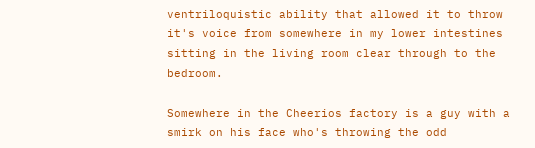ventriloquistic ability that allowed it to throw it's voice from somewhere in my lower intestines sitting in the living room clear through to the bedroom.

Somewhere in the Cheerios factory is a guy with a smirk on his face who's throwing the odd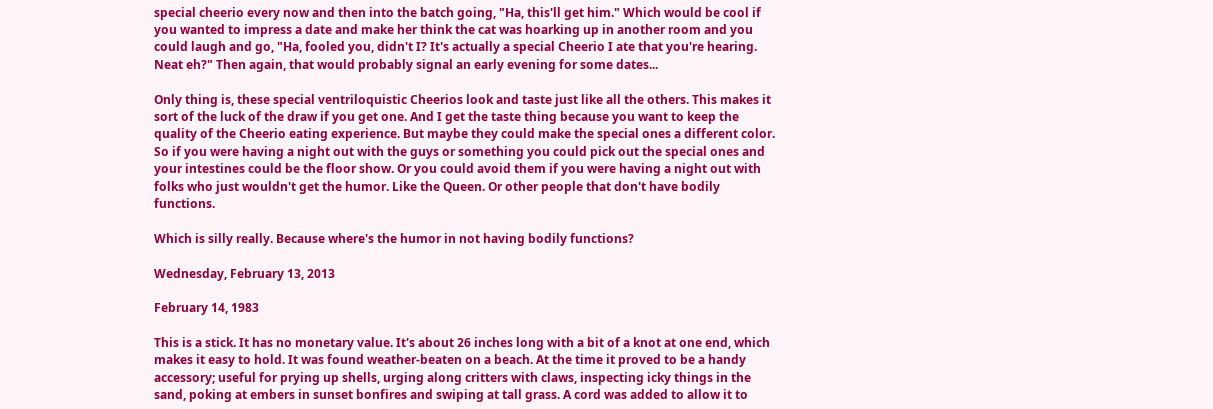special cheerio every now and then into the batch going, "Ha, this'll get him." Which would be cool if you wanted to impress a date and make her think the cat was hoarking up in another room and you could laugh and go, "Ha, fooled you, didn't I? It's actually a special Cheerio I ate that you're hearing. Neat eh?" Then again, that would probably signal an early evening for some dates...

Only thing is, these special ventriloquistic Cheerios look and taste just like all the others. This makes it sort of the luck of the draw if you get one. And I get the taste thing because you want to keep the quality of the Cheerio eating experience. But maybe they could make the special ones a different color. So if you were having a night out with the guys or something you could pick out the special ones and your intestines could be the floor show. Or you could avoid them if you were having a night out with folks who just wouldn't get the humor. Like the Queen. Or other people that don't have bodily functions.

Which is silly really. Because where's the humor in not having bodily functions?

Wednesday, February 13, 2013

February 14, 1983

This is a stick. It has no monetary value. It's about 26 inches long with a bit of a knot at one end, which makes it easy to hold. It was found weather-beaten on a beach. At the time it proved to be a handy accessory; useful for prying up shells, urging along critters with claws, inspecting icky things in the sand, poking at embers in sunset bonfires and swiping at tall grass. A cord was added to allow it to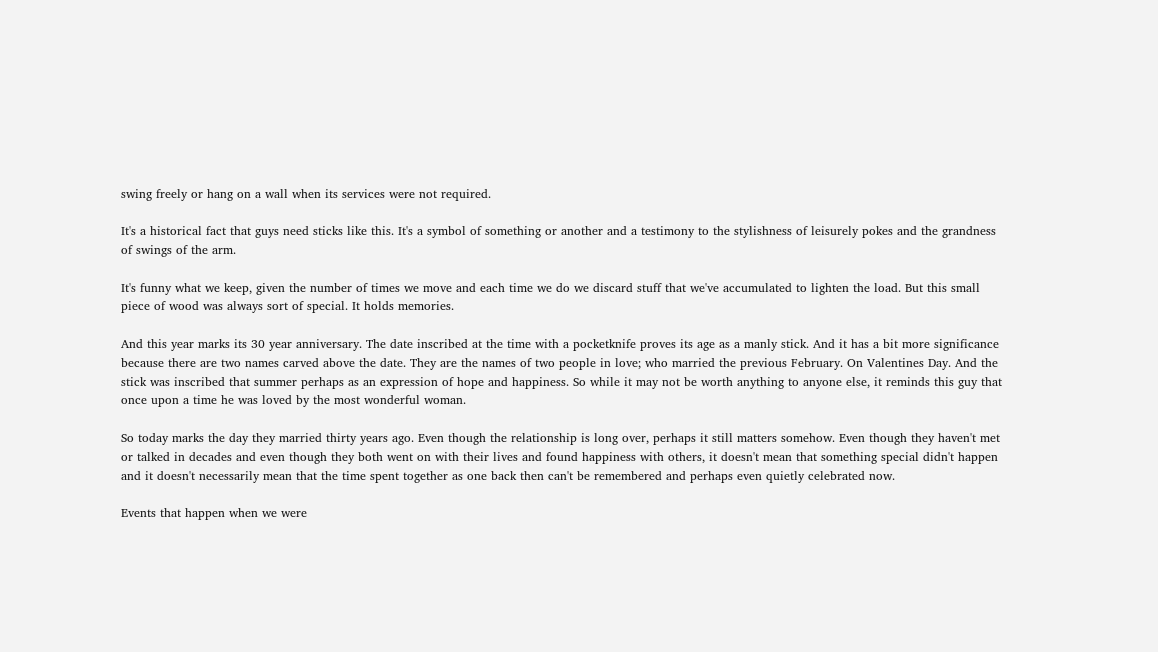swing freely or hang on a wall when its services were not required.

It's a historical fact that guys need sticks like this. It's a symbol of something or another and a testimony to the stylishness of leisurely pokes and the grandness of swings of the arm.

It's funny what we keep, given the number of times we move and each time we do we discard stuff that we've accumulated to lighten the load. But this small piece of wood was always sort of special. It holds memories.

And this year marks its 30 year anniversary. The date inscribed at the time with a pocketknife proves its age as a manly stick. And it has a bit more significance because there are two names carved above the date. They are the names of two people in love; who married the previous February. On Valentines Day. And the stick was inscribed that summer perhaps as an expression of hope and happiness. So while it may not be worth anything to anyone else, it reminds this guy that once upon a time he was loved by the most wonderful woman.

So today marks the day they married thirty years ago. Even though the relationship is long over, perhaps it still matters somehow. Even though they haven't met or talked in decades and even though they both went on with their lives and found happiness with others, it doesn't mean that something special didn't happen and it doesn't necessarily mean that the time spent together as one back then can't be remembered and perhaps even quietly celebrated now.

Events that happen when we were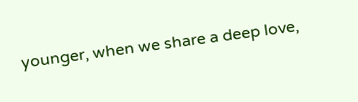younger, when we share a deep love,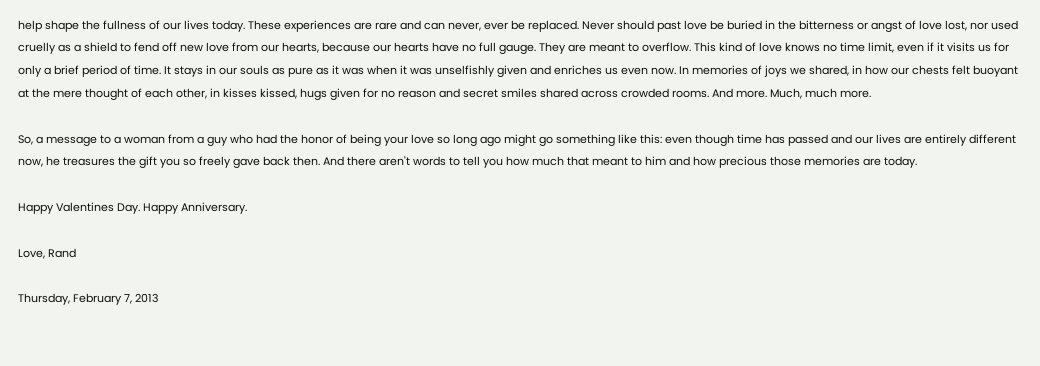help shape the fullness of our lives today. These experiences are rare and can never, ever be replaced. Never should past love be buried in the bitterness or angst of love lost, nor used cruelly as a shield to fend off new love from our hearts, because our hearts have no full gauge. They are meant to overflow. This kind of love knows no time limit, even if it visits us for only a brief period of time. It stays in our souls as pure as it was when it was unselfishly given and enriches us even now. In memories of joys we shared, in how our chests felt buoyant at the mere thought of each other, in kisses kissed, hugs given for no reason and secret smiles shared across crowded rooms. And more. Much, much more.

So, a message to a woman from a guy who had the honor of being your love so long ago might go something like this: even though time has passed and our lives are entirely different now, he treasures the gift you so freely gave back then. And there aren't words to tell you how much that meant to him and how precious those memories are today.

Happy Valentines Day. Happy Anniversary.

Love, Rand

Thursday, February 7, 2013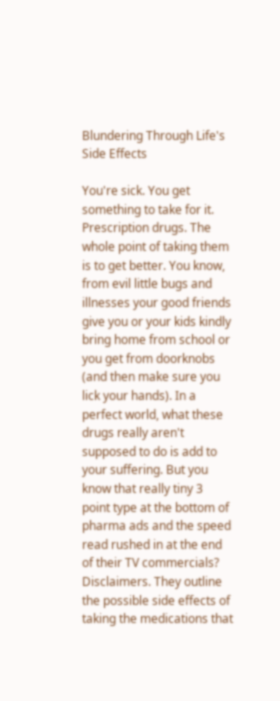Blundering Through Life's Side Effects

You're sick. You get something to take for it. Prescription drugs. The whole point of taking them is to get better. You know, from evil little bugs and illnesses your good friends give you or your kids kindly bring home from school or you get from doorknobs (and then make sure you lick your hands). In a perfect world, what these drugs really aren't supposed to do is add to your suffering. But you know that really tiny 3 point type at the bottom of pharma ads and the speed read rushed in at the end of their TV commercials? Disclaimers. They outline the possible side effects of taking the medications that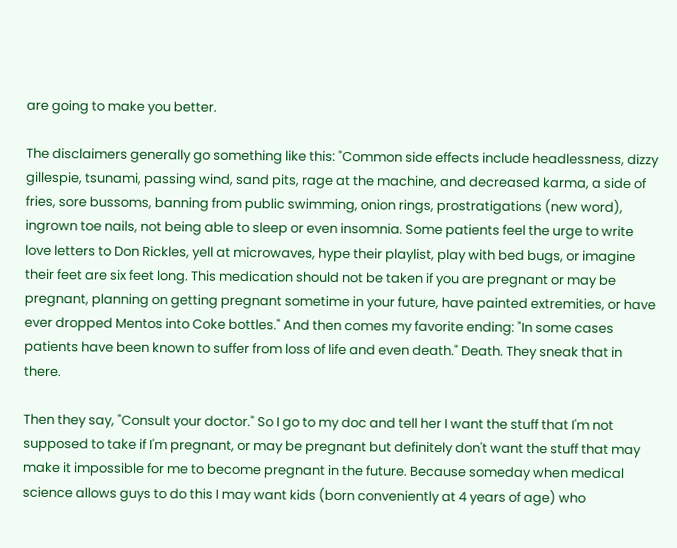are going to make you better.

The disclaimers generally go something like this: "Common side effects include headlessness, dizzy gillespie, tsunami, passing wind, sand pits, rage at the machine, and decreased karma, a side of fries, sore bussoms, banning from public swimming, onion rings, prostratigations (new word), ingrown toe nails, not being able to sleep or even insomnia. Some patients feel the urge to write love letters to Don Rickles, yell at microwaves, hype their playlist, play with bed bugs, or imagine their feet are six feet long. This medication should not be taken if you are pregnant or may be pregnant, planning on getting pregnant sometime in your future, have painted extremities, or have ever dropped Mentos into Coke bottles." And then comes my favorite ending: "In some cases patients have been known to suffer from loss of life and even death." Death. They sneak that in there.

Then they say, "Consult your doctor." So I go to my doc and tell her I want the stuff that I'm not supposed to take if I'm pregnant, or may be pregnant but definitely don't want the stuff that may make it impossible for me to become pregnant in the future. Because someday when medical science allows guys to do this I may want kids (born conveniently at 4 years of age) who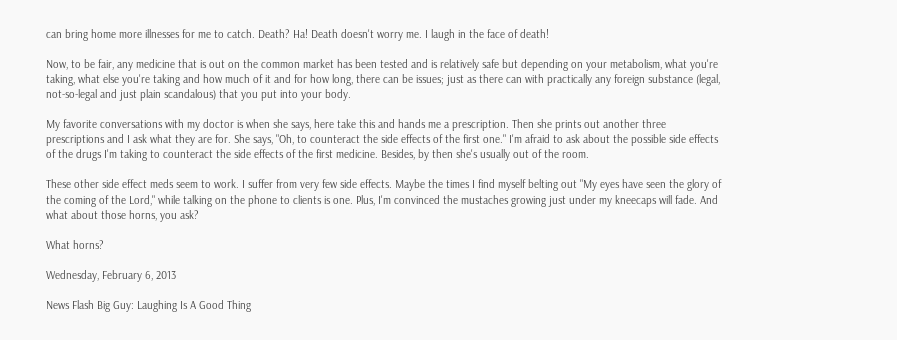can bring home more illnesses for me to catch. Death? Ha! Death doesn't worry me. I laugh in the face of death!

Now, to be fair, any medicine that is out on the common market has been tested and is relatively safe but depending on your metabolism, what you're taking, what else you're taking and how much of it and for how long, there can be issues; just as there can with practically any foreign substance (legal, not-so-legal and just plain scandalous) that you put into your body.

My favorite conversations with my doctor is when she says, here take this and hands me a prescription. Then she prints out another three prescriptions and I ask what they are for. She says, "Oh, to counteract the side effects of the first one." I'm afraid to ask about the possible side effects of the drugs I'm taking to counteract the side effects of the first medicine. Besides, by then she's usually out of the room.

These other side effect meds seem to work. I suffer from very few side effects. Maybe the times I find myself belting out "My eyes have seen the glory of the coming of the Lord," while talking on the phone to clients is one. Plus, I'm convinced the mustaches growing just under my kneecaps will fade. And what about those horns, you ask?

What horns?

Wednesday, February 6, 2013

News Flash Big Guy: Laughing Is A Good Thing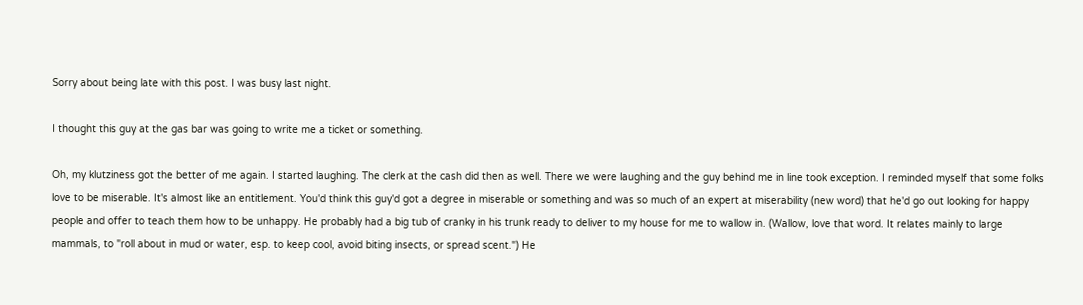Sorry about being late with this post. I was busy last night.

I thought this guy at the gas bar was going to write me a ticket or something.

Oh, my klutziness got the better of me again. I started laughing. The clerk at the cash did then as well. There we were laughing and the guy behind me in line took exception. I reminded myself that some folks love to be miserable. It's almost like an entitlement. You'd think this guy'd got a degree in miserable or something and was so much of an expert at miserability (new word) that he'd go out looking for happy people and offer to teach them how to be unhappy. He probably had a big tub of cranky in his trunk ready to deliver to my house for me to wallow in. (Wallow, love that word. It relates mainly to large mammals, to "roll about in mud or water, esp. to keep cool, avoid biting insects, or spread scent.") He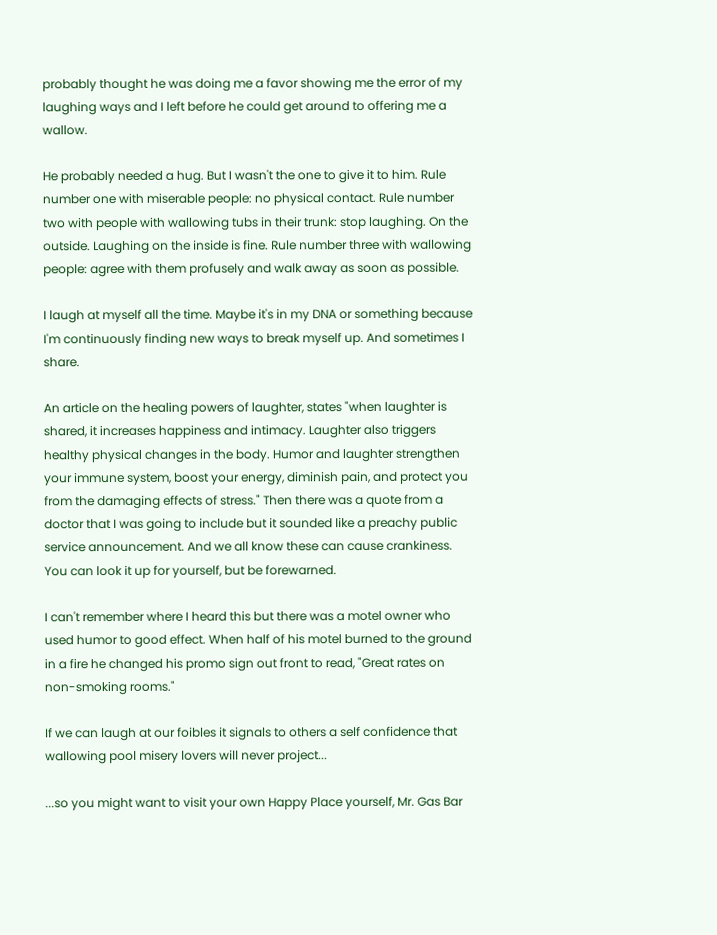probably thought he was doing me a favor showing me the error of my laughing ways and I left before he could get around to offering me a wallow.

He probably needed a hug. But I wasn't the one to give it to him. Rule number one with miserable people: no physical contact. Rule number two with people with wallowing tubs in their trunk: stop laughing. On the outside. Laughing on the inside is fine. Rule number three with wallowing people: agree with them profusely and walk away as soon as possible.

I laugh at myself all the time. Maybe it's in my DNA or something because I'm continuously finding new ways to break myself up. And sometimes I share.

An article on the healing powers of laughter, states "when laughter is shared, it increases happiness and intimacy. Laughter also triggers healthy physical changes in the body. Humor and laughter strengthen your immune system, boost your energy, diminish pain, and protect you from the damaging effects of stress." Then there was a quote from a doctor that I was going to include but it sounded like a preachy public service announcement. And we all know these can cause crankiness. You can look it up for yourself, but be forewarned.

I can't remember where I heard this but there was a motel owner who used humor to good effect. When half of his motel burned to the ground in a fire he changed his promo sign out front to read, "Great rates on non-smoking rooms."

If we can laugh at our foibles it signals to others a self confidence that wallowing pool misery lovers will never project...

...so you might want to visit your own Happy Place yourself, Mr. Gas Bar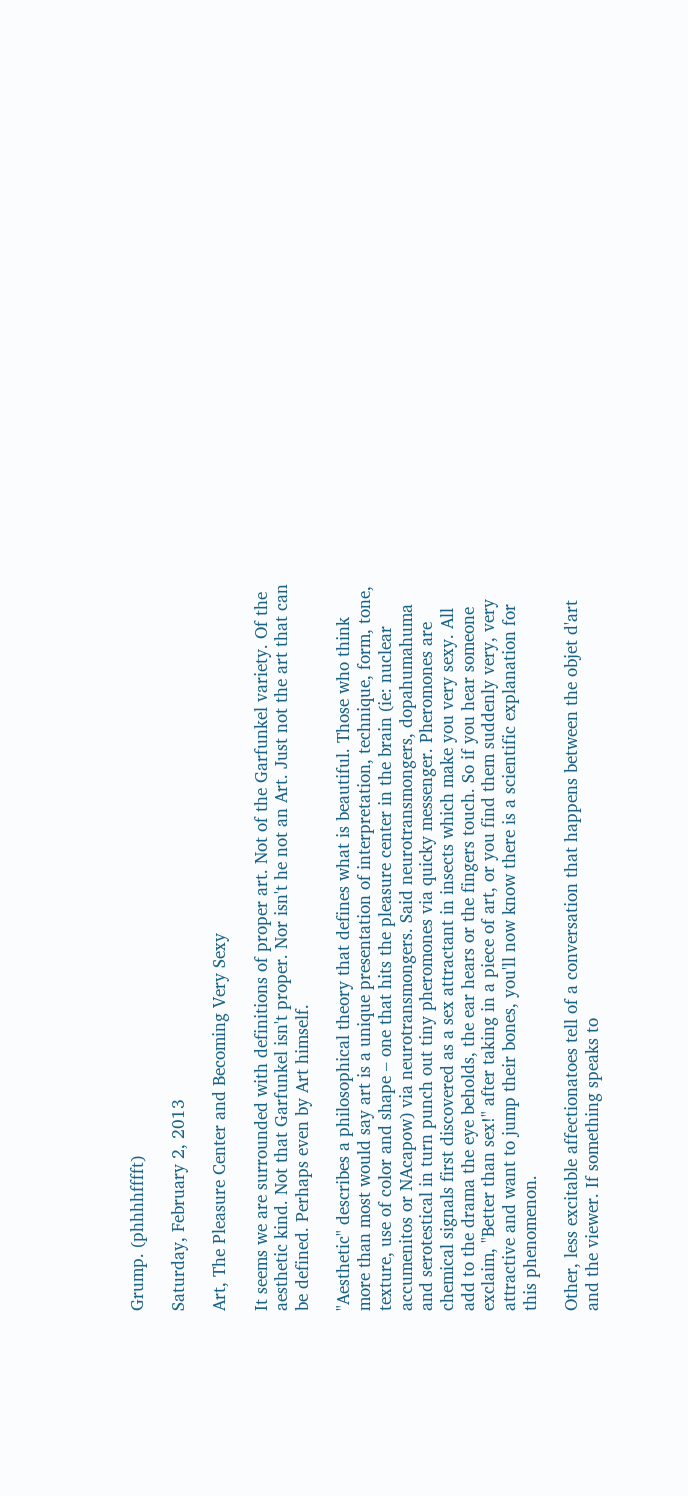Grump. (phhhhfffft)

Saturday, February 2, 2013

Art, The Pleasure Center and Becoming Very Sexy

It seems we are surrounded with definitions of proper art. Not of the Garfunkel variety. Of the aesthetic kind. Not that Garfunkel isn't proper. Nor isn't he not an Art. Just not the art that can be defined. Perhaps even by Art himself.

"Aesthetic" describes a philosophical theory that defines what is beautiful. Those who think more than most would say art is a unique presentation of interpretation, technique, form, tone, texture, use of color and shape – one that hits the pleasure center in the brain (ie: nuclear accumenitos or NAcapow) via neurotransmongers. Said neurotransmongers, dopahumahuma and serotestical in turn punch out tiny pheromones via quicky messenger. Pheromones are chemical signals first discovered as a sex attractant in insects which make you very sexy. All add to the drama the eye beholds, the ear hears or the fingers touch. So if you hear someone exclaim, "Better than sex!" after taking in a piece of art, or you find them suddenly very, very attractive and want to jump their bones, you'll now know there is a scientific explanation for this phenomenon.

Other, less excitable affectionatoes tell of a conversation that happens between the objet d'art and the viewer. If something speaks to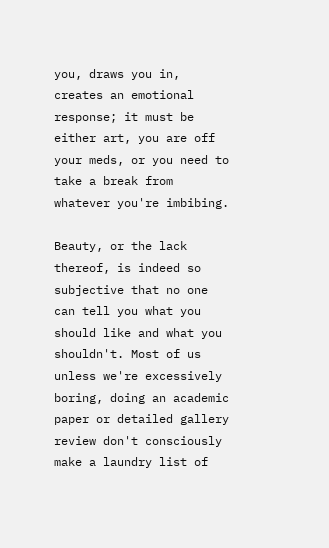you, draws you in, creates an emotional response; it must be either art, you are off your meds, or you need to take a break from whatever you're imbibing.

Beauty, or the lack thereof, is indeed so subjective that no one can tell you what you should like and what you shouldn't. Most of us unless we're excessively boring, doing an academic paper or detailed gallery review don't consciously make a laundry list of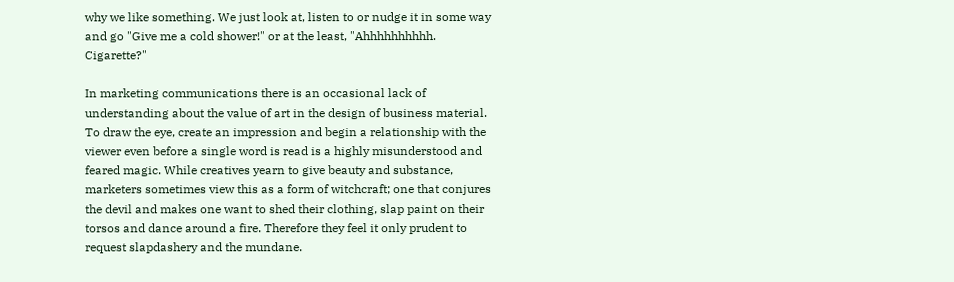why we like something. We just look at, listen to or nudge it in some way and go "Give me a cold shower!" or at the least, "Ahhhhhhhhhh. Cigarette?"

In marketing communications there is an occasional lack of understanding about the value of art in the design of business material. To draw the eye, create an impression and begin a relationship with the viewer even before a single word is read is a highly misunderstood and feared magic. While creatives yearn to give beauty and substance, marketers sometimes view this as a form of witchcraft; one that conjures the devil and makes one want to shed their clothing, slap paint on their torsos and dance around a fire. Therefore they feel it only prudent to request slapdashery and the mundane.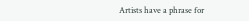Artists have a phrase for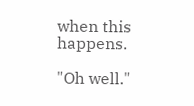when this happens.

"Oh well."